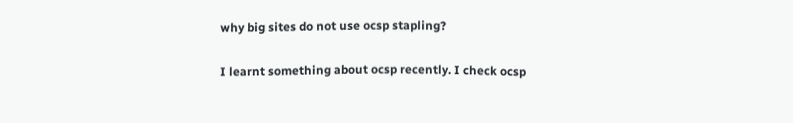why big sites do not use ocsp stapling?

I learnt something about ocsp recently. I check ocsp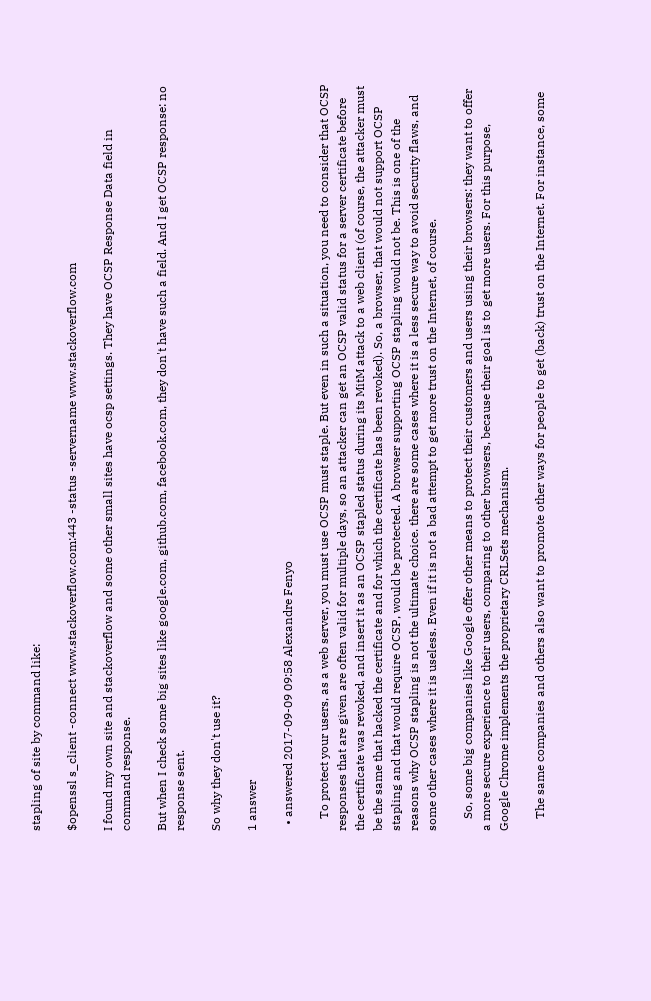stapling of site by command like:

$openssl s_client -connect www.stackoverflow.com:443 -status -servername www.stackoverflow.com

I found my own site and stackoverflow and some other small sites have ocsp settings. They have OCSP Response Data field in command response.

But when I check some big sites like google.com, github.com, facebook.com, they don't have such a field. And I get OCSP response: no response sent.

So why they don't use it?

1 answer

  • answered 2017-09-09 09:58 Alexandre Fenyo

    To protect your users, as a web server, you must use OCSP must staple. But even in such a situation, you need to consider that OCSP responses that are given are often valid for multiple days, so an attacker can get an OCSP valid status for a server certificate before the certificate was revoked, and insert it as an OCSP stapled status during its MitM attack to a web client (of course, the attacker must be the same that hacked the certificate and for which the certificate has been revoked). So, a browser, that would not support OCSP stapling and that would require OCSP, would be protected. A browser supporting OCSP stapling would not be. This is one of the reasons why OCSP stapling is not the ultimate choice. there are some cases where it is a less secure way to avoid security flaws, and some other cases where it is useless. Even if it is not a bad attempt to get more trust on the Internet, of course.

    So, some big companies like Google offer other means to protect their customers and users using their browsers: they want to offer a more secure experience to their users, comparing to other browsers, because their goal is to get more users. For this purpose, Google Chrome implements the proprietary CRLSets mechanism.

    The same companies and others also want to promote other ways for people to get (back) trust on the Internet. For instance, some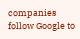companies follow Google to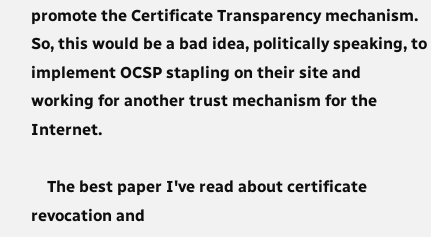promote the Certificate Transparency mechanism. So, this would be a bad idea, politically speaking, to implement OCSP stapling on their site and working for another trust mechanism for the Internet.

    The best paper I've read about certificate revocation and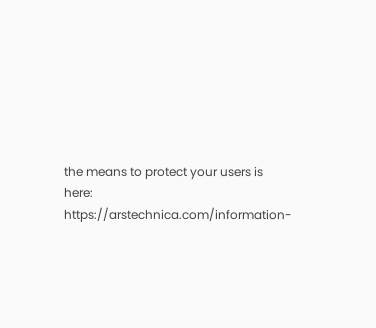the means to protect your users is here: https://arstechnica.com/information-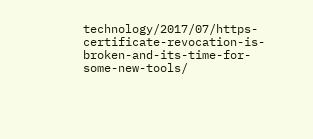technology/2017/07/https-certificate-revocation-is-broken-and-its-time-for-some-new-tools/